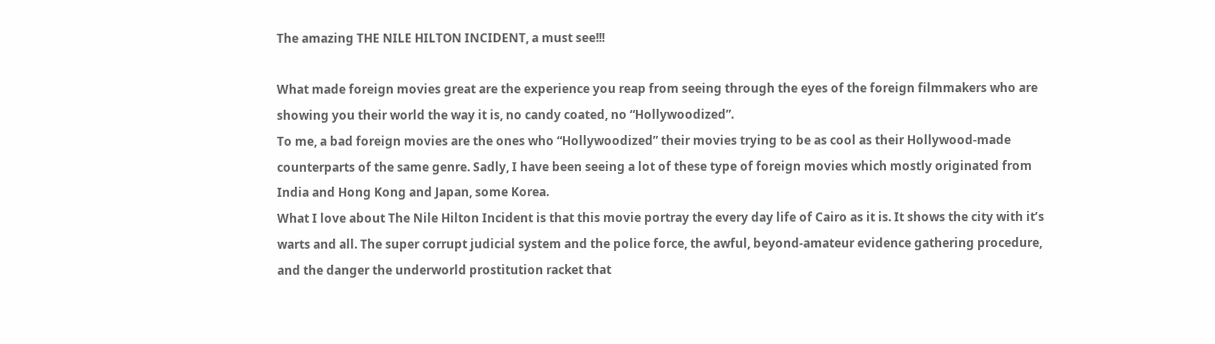The amazing THE NILE HILTON INCIDENT, a must see!!!

What made foreign movies great are the experience you reap from seeing through the eyes of the foreign filmmakers who are showing you their world the way it is, no candy coated, no “Hollywoodized”.
To me, a bad foreign movies are the ones who “Hollywoodized” their movies trying to be as cool as their Hollywood-made counterparts of the same genre. Sadly, I have been seeing a lot of these type of foreign movies which mostly originated from India and Hong Kong and Japan, some Korea.
What I love about The Nile Hilton Incident is that this movie portray the every day life of Cairo as it is. It shows the city with it’s warts and all. The super corrupt judicial system and the police force, the awful, beyond-amateur evidence gathering procedure, and the danger the underworld prostitution racket that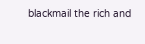blackmail the rich and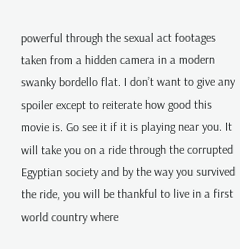powerful through the sexual act footages taken from a hidden camera in a modern swanky bordello flat. I don’t want to give any spoiler except to reiterate how good this movie is. Go see it if it is playing near you. It will take you on a ride through the corrupted Egyptian society and by the way you survived the ride, you will be thankful to live in a first world country where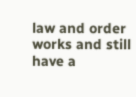law and order works and still have a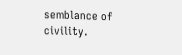semblance of civility.